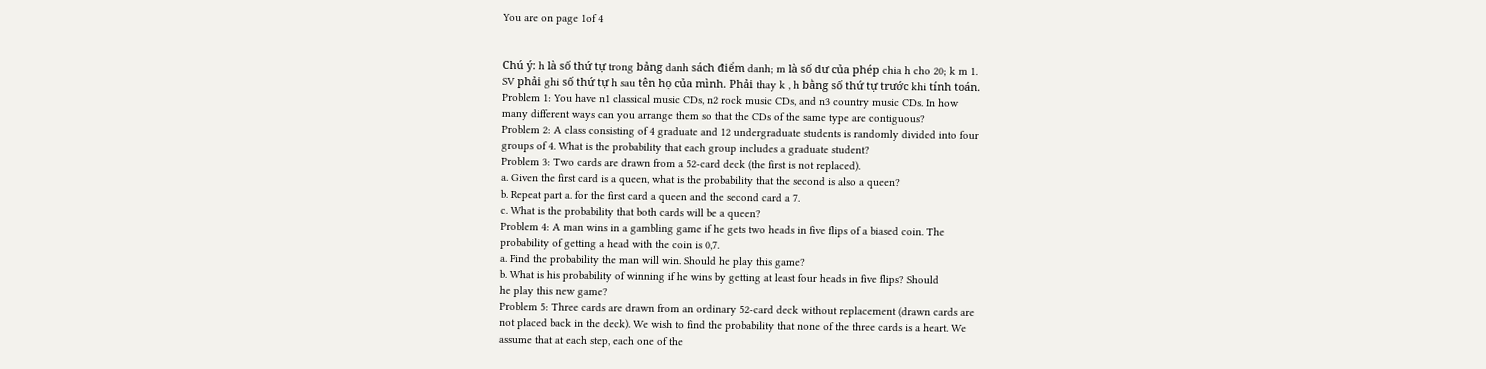You are on page 1of 4


Chú ý: h là số thứ tự trong bảng danh sách điểm danh; m là số dư của phép chia h cho 20; k m 1.
SV phải ghi số thứ tự h sau tên họ của mình. Phải thay k , h bằng số thứ tự trước khi tính toán.
Problem 1: You have n1 classical music CDs, n2 rock music CDs, and n3 country music CDs. In how
many different ways can you arrange them so that the CDs of the same type are contiguous?
Problem 2: A class consisting of 4 graduate and 12 undergraduate students is randomly divided into four
groups of 4. What is the probability that each group includes a graduate student?
Problem 3: Two cards are drawn from a 52-card deck (the first is not replaced).
a. Given the first card is a queen, what is the probability that the second is also a queen?
b. Repeat part a. for the first card a queen and the second card a 7.
c. What is the probability that both cards will be a queen?
Problem 4: A man wins in a gambling game if he gets two heads in five flips of a biased coin. The
probability of getting a head with the coin is 0,7.
a. Find the probability the man will win. Should he play this game?
b. What is his probability of winning if he wins by getting at least four heads in five flips? Should
he play this new game?
Problem 5: Three cards are drawn from an ordinary 52-card deck without replacement (drawn cards are
not placed back in the deck). We wish to find the probability that none of the three cards is a heart. We
assume that at each step, each one of the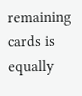remaining cards is equally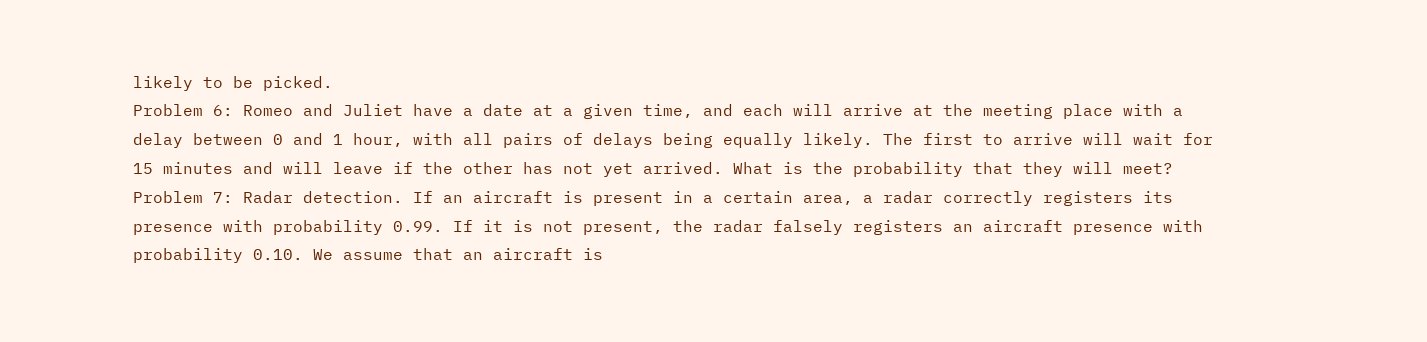likely to be picked.
Problem 6: Romeo and Juliet have a date at a given time, and each will arrive at the meeting place with a
delay between 0 and 1 hour, with all pairs of delays being equally likely. The first to arrive will wait for
15 minutes and will leave if the other has not yet arrived. What is the probability that they will meet?
Problem 7: Radar detection. If an aircraft is present in a certain area, a radar correctly registers its
presence with probability 0.99. If it is not present, the radar falsely registers an aircraft presence with
probability 0.10. We assume that an aircraft is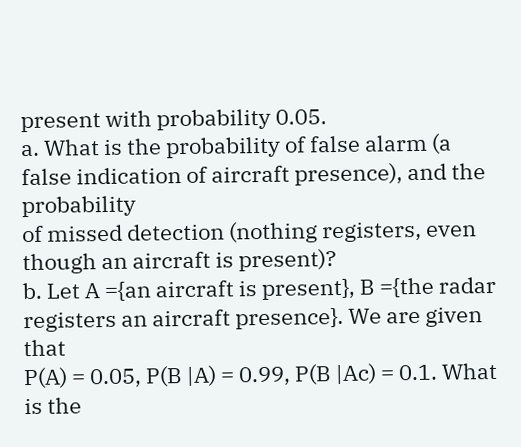present with probability 0.05.
a. What is the probability of false alarm (a false indication of aircraft presence), and the probability
of missed detection (nothing registers, even though an aircraft is present)?
b. Let A ={an aircraft is present}, B ={the radar registers an aircraft presence}. We are given that
P(A) = 0.05, P(B |A) = 0.99, P(B |Ac) = 0.1. What is the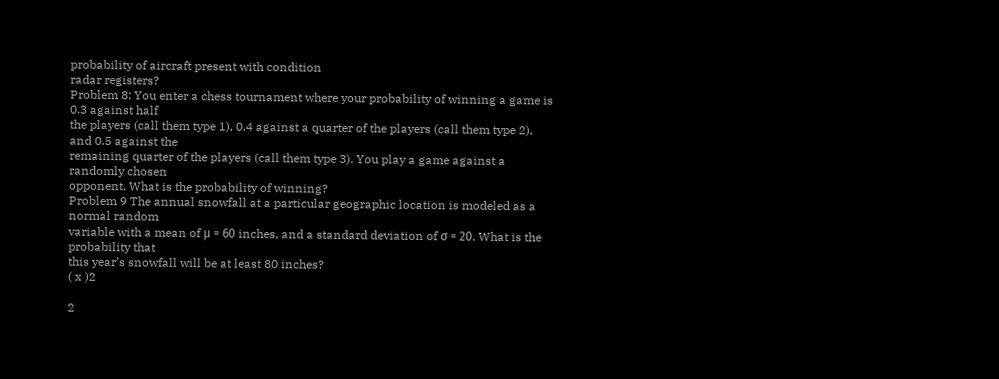probability of aircraft present with condition
radar registers?
Problem 8: You enter a chess tournament where your probability of winning a game is 0.3 against half
the players (call them type 1), 0.4 against a quarter of the players (call them type 2), and 0.5 against the
remaining quarter of the players (call them type 3). You play a game against a randomly chosen
opponent. What is the probability of winning?
Problem 9 The annual snowfall at a particular geographic location is modeled as a normal random
variable with a mean of μ = 60 inches, and a standard deviation of σ = 20. What is the probability that
this year’s snowfall will be at least 80 inches?
( x )2

2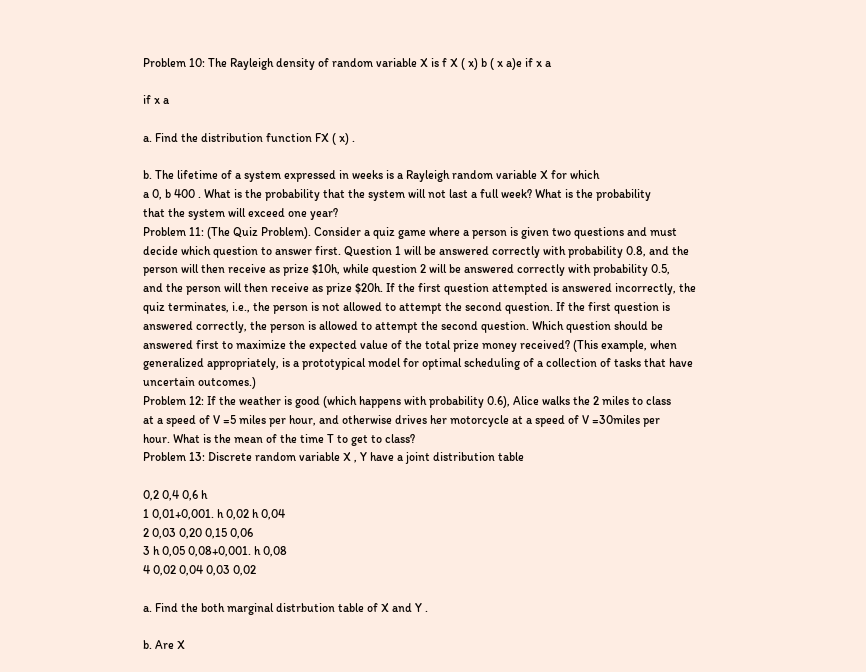Problem 10: The Rayleigh density of random variable X is f X ( x) b ( x a)e if x a

if x a

a. Find the distribution function FX ( x) .

b. The lifetime of a system expressed in weeks is a Rayleigh random variable X for which
a 0, b 400 . What is the probability that the system will not last a full week? What is the probability
that the system will exceed one year?
Problem 11: (The Quiz Problem). Consider a quiz game where a person is given two questions and must
decide which question to answer first. Question 1 will be answered correctly with probability 0.8, and the
person will then receive as prize $10h, while question 2 will be answered correctly with probability 0.5,
and the person will then receive as prize $20h. If the first question attempted is answered incorrectly, the
quiz terminates, i.e., the person is not allowed to attempt the second question. If the first question is
answered correctly, the person is allowed to attempt the second question. Which question should be
answered first to maximize the expected value of the total prize money received? (This example, when
generalized appropriately, is a prototypical model for optimal scheduling of a collection of tasks that have
uncertain outcomes.)
Problem 12: If the weather is good (which happens with probability 0.6), Alice walks the 2 miles to class
at a speed of V =5 miles per hour, and otherwise drives her motorcycle at a speed of V =30miles per
hour. What is the mean of the time T to get to class?
Problem 13: Discrete random variable X , Y have a joint distribution table

0,2 0,4 0,6 h
1 0,01+0,001. h 0,02 h 0,04
2 0,03 0,20 0,15 0,06
3 h 0,05 0,08+0,001. h 0,08
4 0,02 0,04 0,03 0,02

a. Find the both marginal distrbution table of X and Y .

b. Are X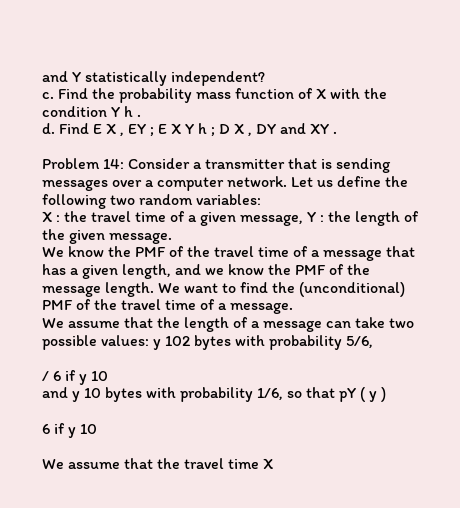and Y statistically independent?
c. Find the probability mass function of X with the condition Y h .
d. Find E X , EY ; E X Y h ; D X , DY and XY .

Problem 14: Consider a transmitter that is sending messages over a computer network. Let us define the
following two random variables:
X : the travel time of a given message, Y : the length of the given message.
We know the PMF of the travel time of a message that has a given length, and we know the PMF of the
message length. We want to find the (unconditional) PMF of the travel time of a message.
We assume that the length of a message can take two possible values: y 102 bytes with probability 5/6,

/ 6 if y 10
and y 10 bytes with probability 1/6, so that pY ( y )

6 if y 10

We assume that the travel time X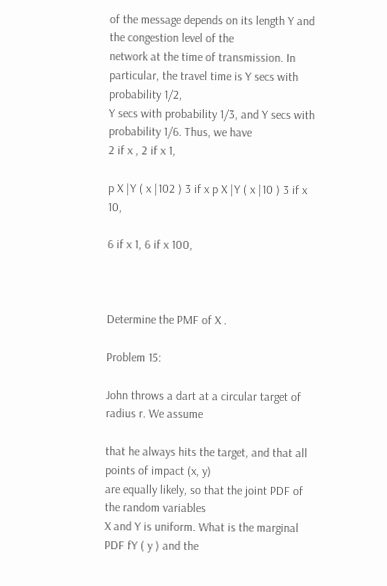of the message depends on its length Y and the congestion level of the
network at the time of transmission. In particular, the travel time is Y secs with probability 1/2,
Y secs with probability 1/3, and Y secs with probability 1/6. Thus, we have
2 if x , 2 if x 1,

p X |Y ( x |102 ) 3 if x p X |Y ( x |10 ) 3 if x 10,

6 if x 1, 6 if x 100,



Determine the PMF of X .

Problem 15:

John throws a dart at a circular target of radius r. We assume

that he always hits the target, and that all points of impact (x, y)
are equally likely, so that the joint PDF of the random variables
X and Y is uniform. What is the marginal PDF fY ( y ) and the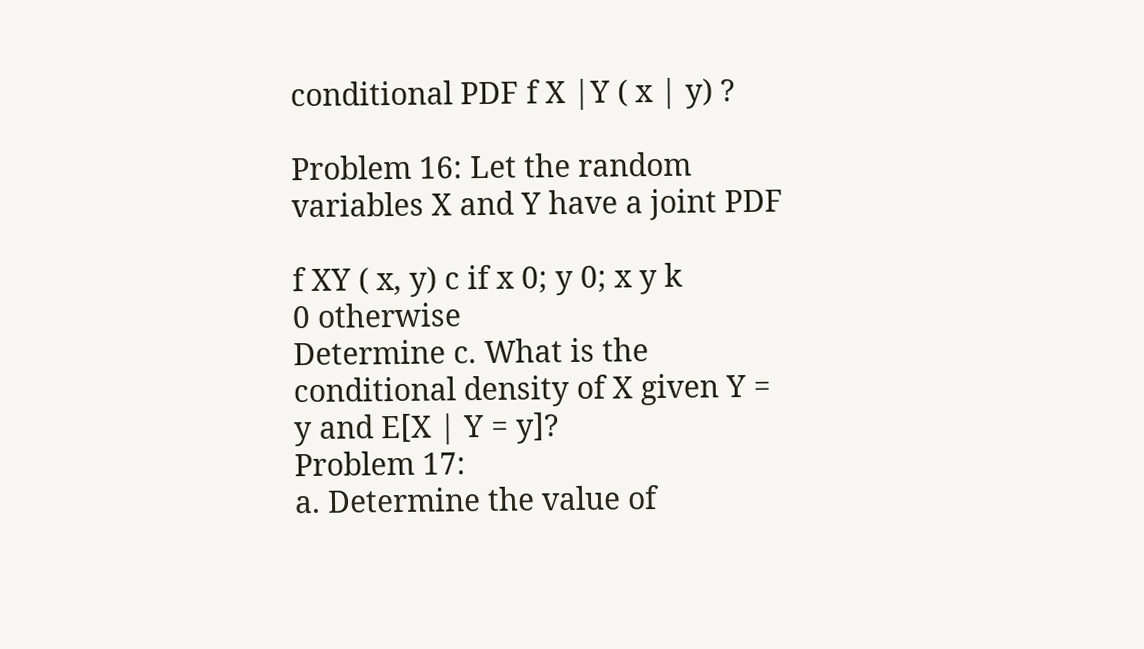conditional PDF f X |Y ( x | y) ?

Problem 16: Let the random variables X and Y have a joint PDF

f XY ( x, y) c if x 0; y 0; x y k
0 otherwise
Determine c. What is the conditional density of X given Y = y and E[X | Y = y]?
Problem 17:
a. Determine the value of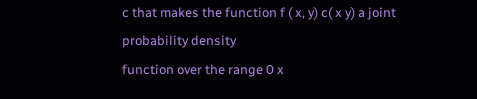c that makes the function f ( x, y) c( x y) a joint probability density
function over the range 0 x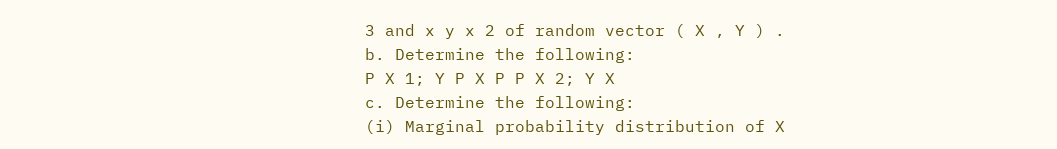3 and x y x 2 of random vector ( X , Y ) .
b. Determine the following:
P X 1; Y P X P P X 2; Y X
c. Determine the following:
(i) Marginal probability distribution of X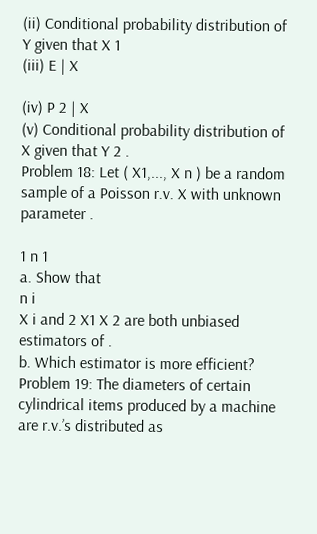(ii) Conditional probability distribution of Y given that X 1
(iii) E | X

(iv) P 2 | X
(v) Conditional probability distribution of X given that Y 2 .
Problem 18: Let ( X1,..., X n ) be a random sample of a Poisson r.v. X with unknown parameter .

1 n 1
a. Show that
n i
X i and 2 X1 X 2 are both unbiased estimators of .
b. Which estimator is more efficient?
Problem 19: The diameters of certain cylindrical items produced by a machine are r.v.’s distributed as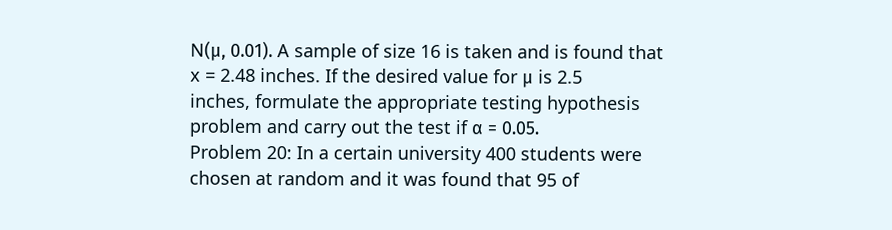N(μ, 0.01). A sample of size 16 is taken and is found that x = 2.48 inches. If the desired value for μ is 2.5
inches, formulate the appropriate testing hypothesis problem and carry out the test if α = 0.05.
Problem 20: In a certain university 400 students were chosen at random and it was found that 95 of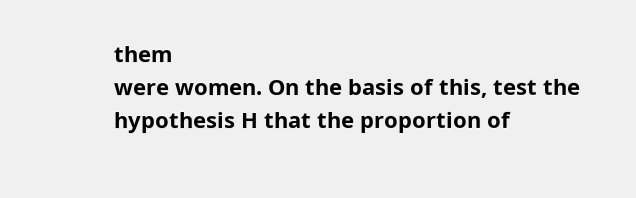them
were women. On the basis of this, test the hypothesis H that the proportion of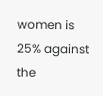women is 25% against the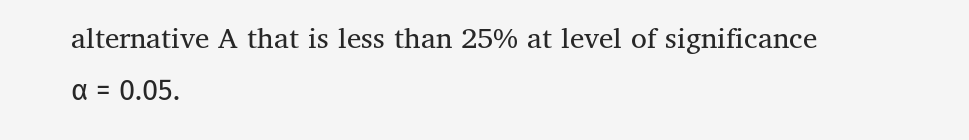alternative A that is less than 25% at level of significance α = 0.05.